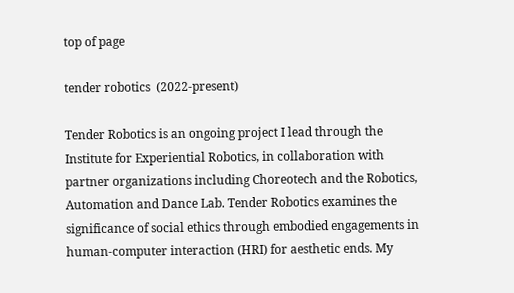top of page

tender robotics  (2022-present)

Tender Robotics is an ongoing project I lead through the Institute for Experiential Robotics, in collaboration with partner organizations including Choreotech and the Robotics, Automation and Dance Lab. Tender Robotics examines the significance of social ethics through embodied engagements in human-computer interaction (HRI) for aesthetic ends. My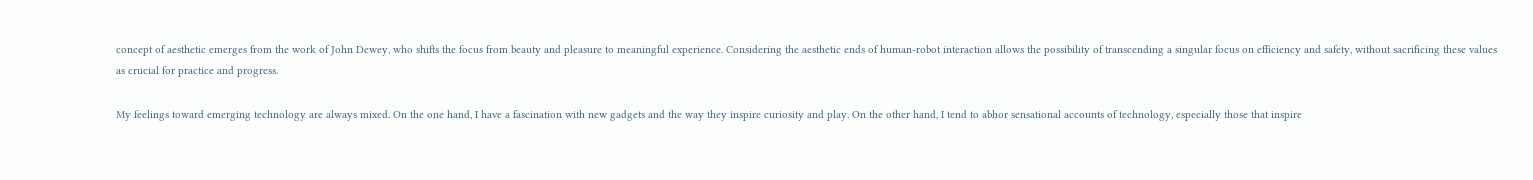concept of aesthetic emerges from the work of John Dewey, who shifts the focus from beauty and pleasure to meaningful experience. Considering the aesthetic ends of human-robot interaction allows the possibility of transcending a singular focus on efficiency and safety, without sacrificing these values as crucial for practice and progress.

My feelings toward emerging technology are always mixed. On the one hand, I have a fascination with new gadgets and the way they inspire curiosity and play. On the other hand, I tend to abhor sensational accounts of technology, especially those that inspire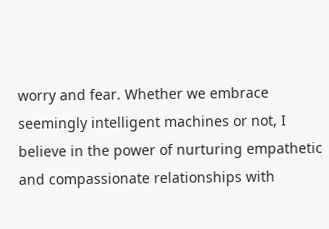worry and fear. Whether we embrace seemingly intelligent machines or not, I believe in the power of nurturing empathetic and compassionate relationships with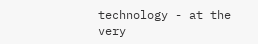technology - at the very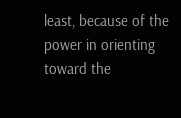least, because of the power in orienting toward the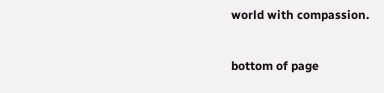world with compassion.

bottom of page